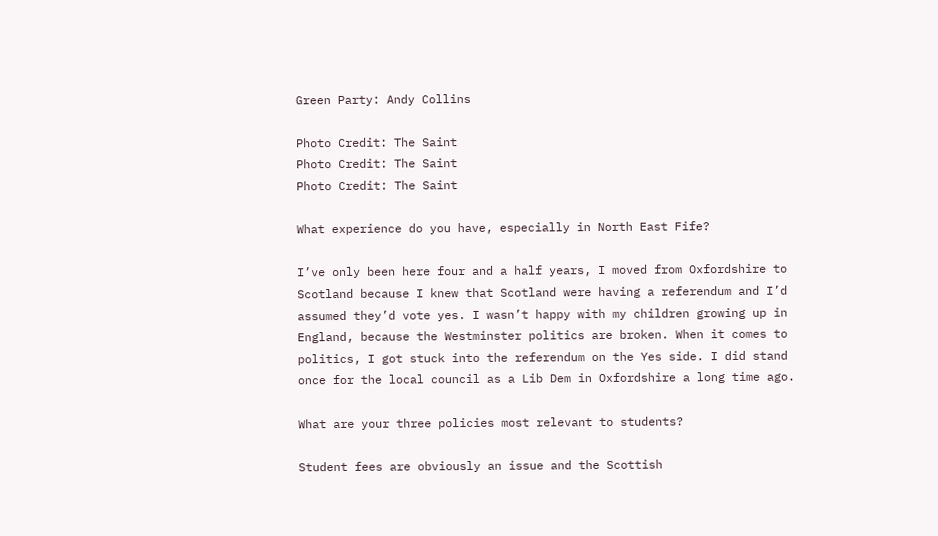Green Party: Andy Collins

Photo Credit: The Saint
Photo Credit: The Saint
Photo Credit: The Saint

What experience do you have, especially in North East Fife?

I’ve only been here four and a half years, I moved from Oxfordshire to Scotland because I knew that Scotland were having a referendum and I’d assumed they’d vote yes. I wasn’t happy with my children growing up in England, because the Westminster politics are broken. When it comes to politics, I got stuck into the referendum on the Yes side. I did stand once for the local council as a Lib Dem in Oxfordshire a long time ago.

What are your three policies most relevant to students?

Student fees are obviously an issue and the Scottish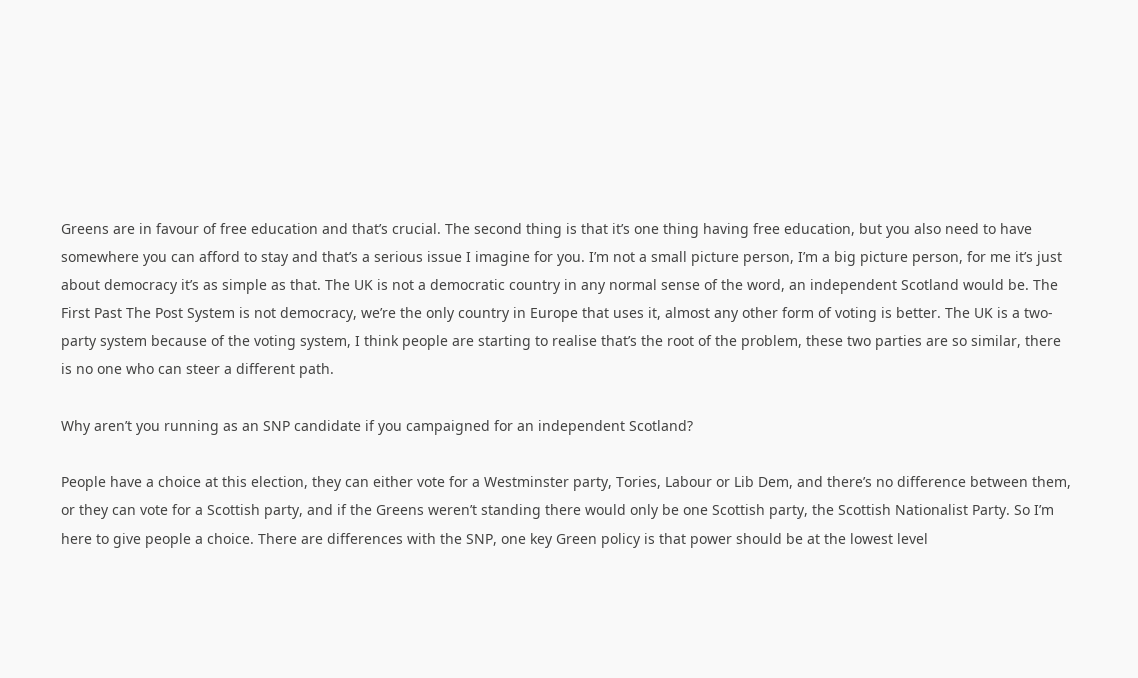Greens are in favour of free education and that’s crucial. The second thing is that it’s one thing having free education, but you also need to have somewhere you can afford to stay and that’s a serious issue I imagine for you. I’m not a small picture person, I’m a big picture person, for me it’s just about democracy it’s as simple as that. The UK is not a democratic country in any normal sense of the word, an independent Scotland would be. The First Past The Post System is not democracy, we’re the only country in Europe that uses it, almost any other form of voting is better. The UK is a two-party system because of the voting system, I think people are starting to realise that’s the root of the problem, these two parties are so similar, there is no one who can steer a different path.

Why aren’t you running as an SNP candidate if you campaigned for an independent Scotland?

People have a choice at this election, they can either vote for a Westminster party, Tories, Labour or Lib Dem, and there’s no difference between them, or they can vote for a Scottish party, and if the Greens weren’t standing there would only be one Scottish party, the Scottish Nationalist Party. So I’m here to give people a choice. There are differences with the SNP, one key Green policy is that power should be at the lowest level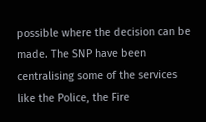possible where the decision can be made. The SNP have been centralising some of the services like the Police, the Fire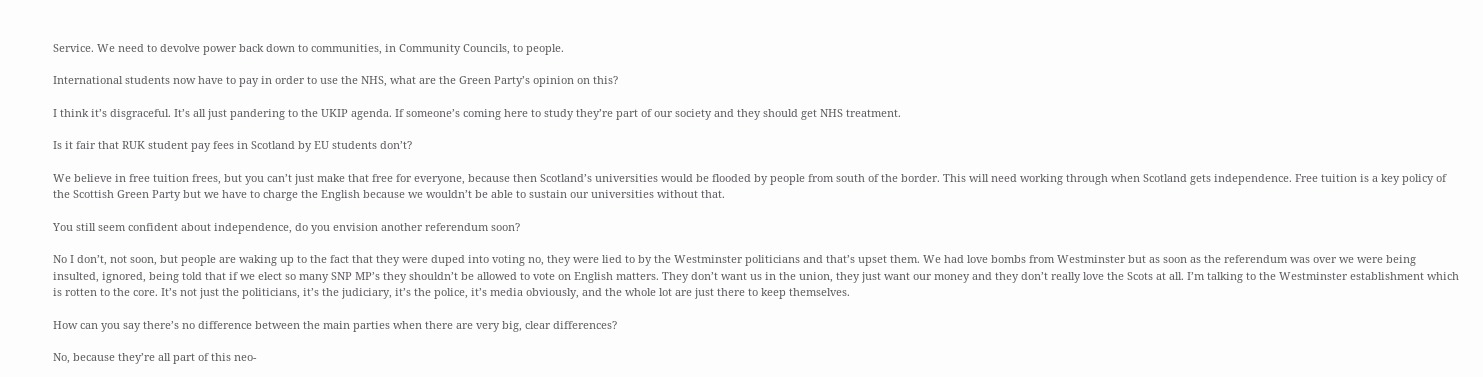Service. We need to devolve power back down to communities, in Community Councils, to people.

International students now have to pay in order to use the NHS, what are the Green Party’s opinion on this?

I think it’s disgraceful. It’s all just pandering to the UKIP agenda. If someone’s coming here to study they’re part of our society and they should get NHS treatment.

Is it fair that RUK student pay fees in Scotland by EU students don’t?

We believe in free tuition frees, but you can’t just make that free for everyone, because then Scotland’s universities would be flooded by people from south of the border. This will need working through when Scotland gets independence. Free tuition is a key policy of the Scottish Green Party but we have to charge the English because we wouldn’t be able to sustain our universities without that.

You still seem confident about independence, do you envision another referendum soon?

No I don’t, not soon, but people are waking up to the fact that they were duped into voting no, they were lied to by the Westminster politicians and that’s upset them. We had love bombs from Westminster but as soon as the referendum was over we were being insulted, ignored, being told that if we elect so many SNP MP’s they shouldn’t be allowed to vote on English matters. They don’t want us in the union, they just want our money and they don’t really love the Scots at all. I’m talking to the Westminster establishment which is rotten to the core. It’s not just the politicians, it’s the judiciary, it’s the police, it’s media obviously, and the whole lot are just there to keep themselves.

How can you say there’s no difference between the main parties when there are very big, clear differences?

No, because they’re all part of this neo-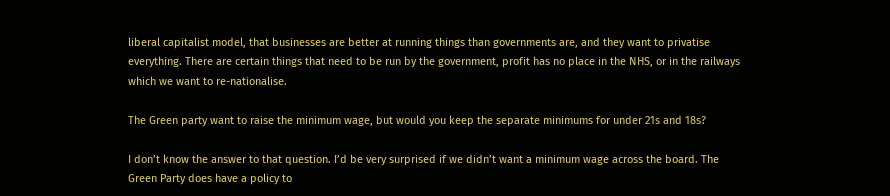liberal capitalist model, that businesses are better at running things than governments are, and they want to privatise everything. There are certain things that need to be run by the government, profit has no place in the NHS, or in the railways which we want to re-nationalise.

The Green party want to raise the minimum wage, but would you keep the separate minimums for under 21s and 18s?

I don’t know the answer to that question. I’d be very surprised if we didn’t want a minimum wage across the board. The Green Party does have a policy to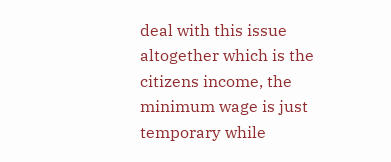deal with this issue altogether which is the citizens income, the minimum wage is just temporary while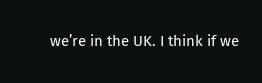we’re in the UK. I think if we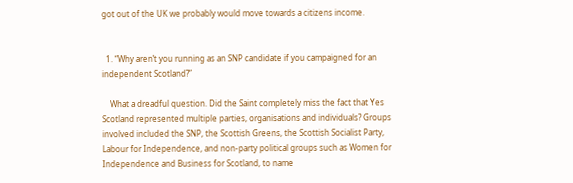got out of the UK we probably would move towards a citizens income.


  1. “Why aren’t you running as an SNP candidate if you campaigned for an independent Scotland?”

    What a dreadful question. Did the Saint completely miss the fact that Yes Scotland represented multiple parties, organisations and individuals? Groups involved included the SNP, the Scottish Greens, the Scottish Socialist Party, Labour for Independence, and non-party political groups such as Women for Independence and Business for Scotland, to name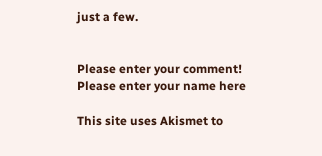just a few.


Please enter your comment!
Please enter your name here

This site uses Akismet to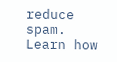reduce spam. Learn how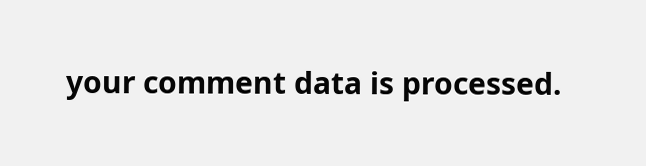your comment data is processed.